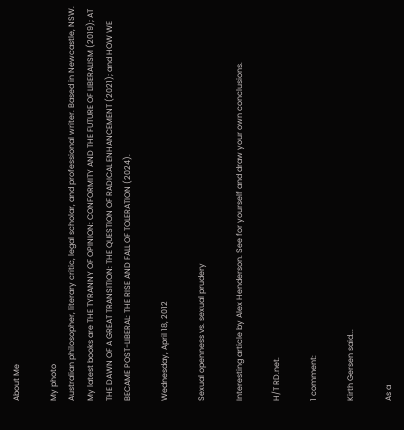About Me

My photo
Australian philosopher, literary critic, legal scholar, and professional writer. Based in Newcastle, NSW. My latest books are THE TYRANNY OF OPINION: CONFORMITY AND THE FUTURE OF LIBERALISM (2019); AT THE DAWN OF A GREAT TRANSITION: THE QUESTION OF RADICAL ENHANCEMENT (2021); and HOW WE BECAME POST-LIBERAL: THE RISE AND FALL OF TOLERATION (2024).

Wednesday, April 18, 2012

Sexual openness vs. sexual prudery

Interesting article by Alex Henderson. See for yourself and draw your own conclusions.

H/T RD.net.

1 comment:

Kirth Gersen said...

As a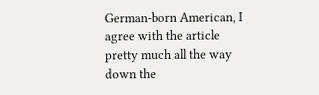German-born American, I agree with the article pretty much all the way down the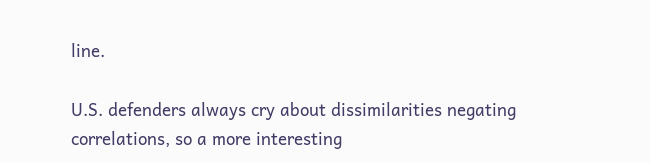line.

U.S. defenders always cry about dissimilarities negating correlations, so a more interesting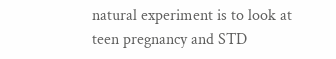natural experiment is to look at teen pregnancy and STD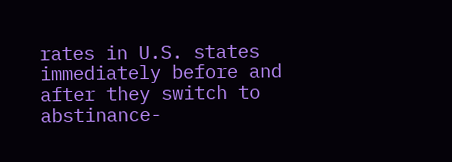rates in U.S. states immediately before and after they switch to abstinance-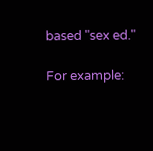based "sex ed."

For example: